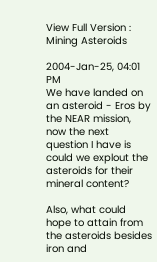View Full Version : Mining Asteroids

2004-Jan-25, 04:01 PM
We have landed on an asteroid - Eros by the NEAR mission, now the next question I have is could we explout the asteroids for their mineral content?

Also, what could hope to attain from the asteroids besides iron and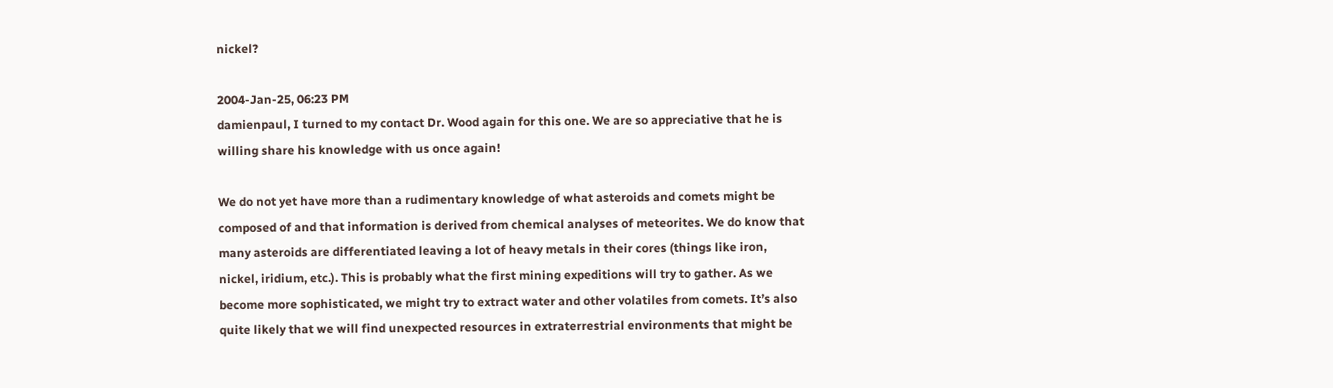nickel?

2004-Jan-25, 06:23 PM
damienpaul, I turned to my contact Dr. Wood again for this one. We are so appreciative that he is willing share his knowledge with us once again!

We do not yet have more than a rudimentary knowledge of what asteroids and comets might be composed of and that information is derived from chemical analyses of meteorites. We do know that many asteroids are differentiated leaving a lot of heavy metals in their cores (things like iron, nickel, iridium, etc.). This is probably what the first mining expeditions will try to gather. As we become more sophisticated, we might try to extract water and other volatiles from comets. It’s also quite likely that we will find unexpected resources in extraterrestrial environments that might be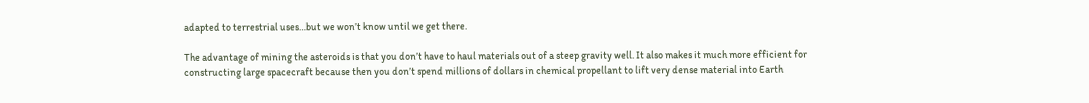adapted to terrestrial uses…but we won’t know until we get there.

The advantage of mining the asteroids is that you don’t have to haul materials out of a steep gravity well. It also makes it much more efficient for constructing large spacecraft because then you don’t spend millions of dollars in chemical propellant to lift very dense material into Earth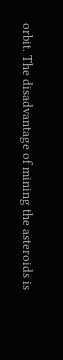orbit. The disadvantage of mining the asteroids is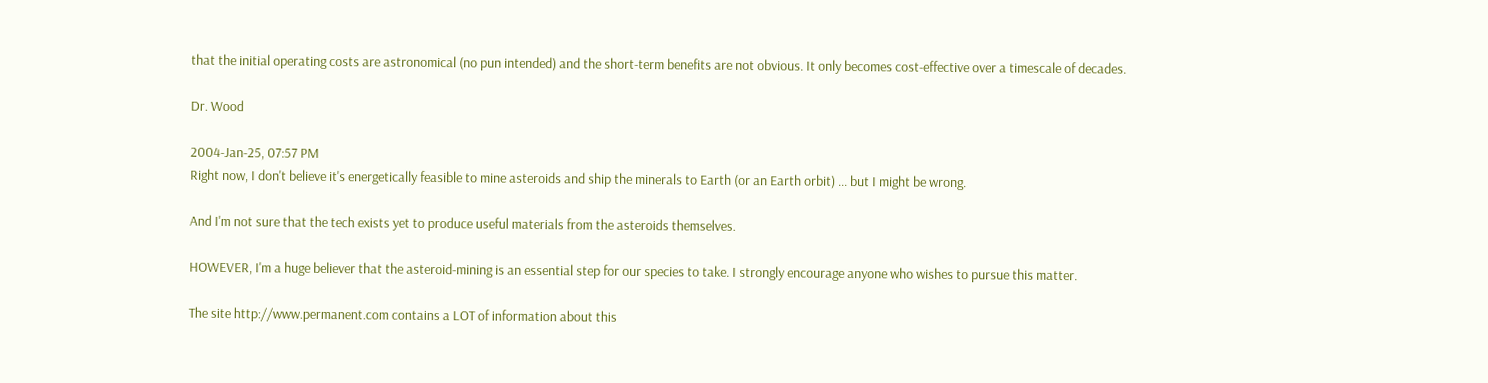that the initial operating costs are astronomical (no pun intended) and the short-term benefits are not obvious. It only becomes cost-effective over a timescale of decades.

Dr. Wood

2004-Jan-25, 07:57 PM
Right now, I don't believe it's energetically feasible to mine asteroids and ship the minerals to Earth (or an Earth orbit) ... but I might be wrong.

And I'm not sure that the tech exists yet to produce useful materials from the asteroids themselves.

HOWEVER, I'm a huge believer that the asteroid-mining is an essential step for our species to take. I strongly encourage anyone who wishes to pursue this matter.

The site http://www.permanent.com contains a LOT of information about this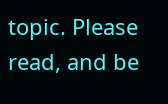topic. Please read, and be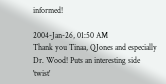informed!

2004-Jan-26, 01:50 AM
Thank you Tinaa, QJones and especially Dr. Wood! Puts an interesting side 'twist'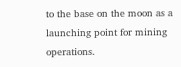to the base on the moon as a launching point for mining operations.